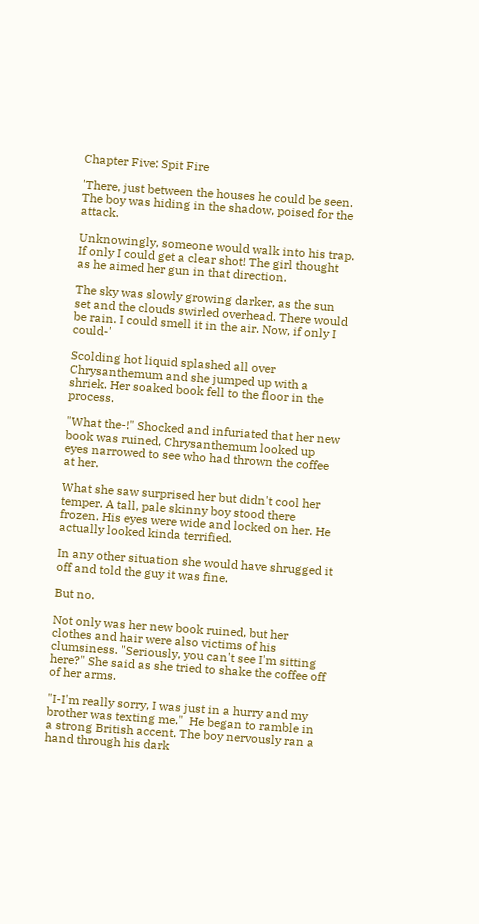Chapter Five: Spit Fire

'There, just between the houses he could be seen. The boy was hiding in the shadow, poised for the attack.

Unknowingly, someone would walk into his trap. If only I could get a clear shot! The girl thought as he aimed her gun in that direction.

The sky was slowly growing darker, as the sun set and the clouds swirled overhead. There would be rain. I could smell it in the air. Now, if only I could-'

Scolding hot liquid splashed all over Chrysanthemum and she jumped up with a  shriek. Her soaked book fell to the floor in the process.

"What the-!" Shocked and infuriated that her new book was ruined, Chrysanthemum looked up eyes narrowed to see who had thrown the coffee at her.

What she saw surprised her but didn't cool her temper. A tall, pale skinny boy stood there frozen. His eyes were wide and locked on her. He actually looked kinda terrified.

In any other situation she would have shrugged it off and told the guy it was fine.

But no.

Not only was her new book ruined, but her clothes and hair were also victims of his clumsiness. "Seriously, you can't see I'm sitting here?" She said as she tried to shake the coffee off of her arms.

"I-I'm really sorry, I was just in a hurry and my brother was texting me."  He began to ramble in a strong British accent. The boy nervously ran a hand through his dark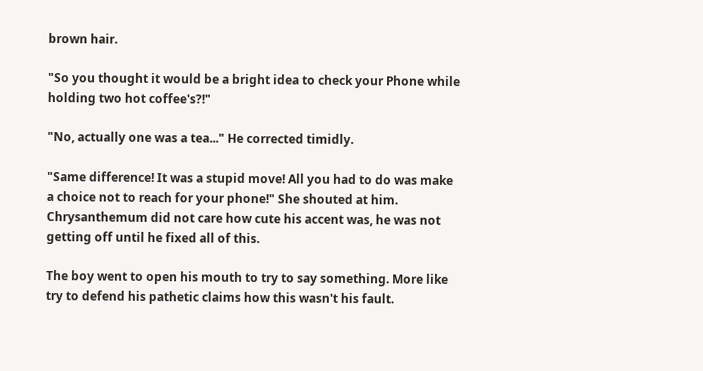brown hair.

"So you thought it would be a bright idea to check your Phone while holding two hot coffee's?!"

"No, actually one was a tea..." He corrected timidly.

"Same difference! It was a stupid move! All you had to do was make a choice not to reach for your phone!" She shouted at him. Chrysanthemum did not care how cute his accent was, he was not getting off until he fixed all of this.

The boy went to open his mouth to try to say something. More like try to defend his pathetic claims how this wasn't his fault.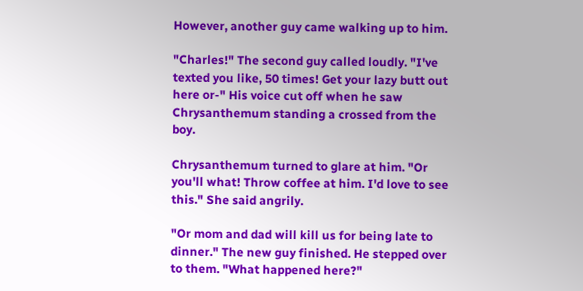However, another guy came walking up to him.

"Charles!" The second guy called loudly. "I've texted you like, 50 times! Get your lazy butt out here or-" His voice cut off when he saw Chrysanthemum standing a crossed from the boy.

Chrysanthemum turned to glare at him. "Or you'll what! Throw coffee at him. I'd love to see this." She said angrily.

"Or mom and dad will kill us for being late to dinner." The new guy finished. He stepped over to them. "What happened here?"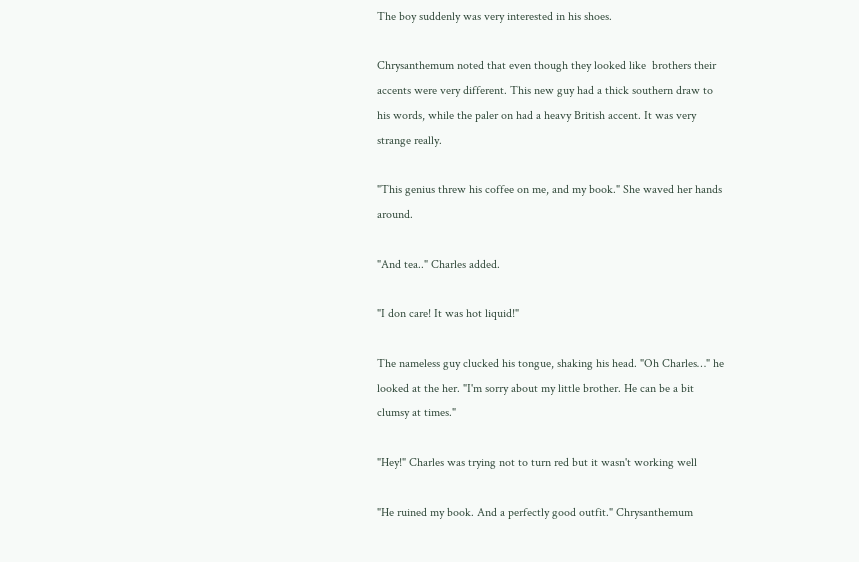The boy suddenly was very interested in his shoes.

Chrysanthemum noted that even though they looked like  brothers their accents were very different. This new guy had a thick southern draw to his words, while the paler on had a heavy British accent. It was very strange really.

"This genius threw his coffee on me, and my book." She waved her hands around.

"And tea.." Charles added.

"I don care! It was hot liquid!"

The nameless guy clucked his tongue, shaking his head. "Oh Charles…" he looked at the her. "I'm sorry about my little brother. He can be a bit clumsy at times."

"Hey!" Charles was trying not to turn red but it wasn't working well

"He ruined my book. And a perfectly good outfit." Chrysanthemum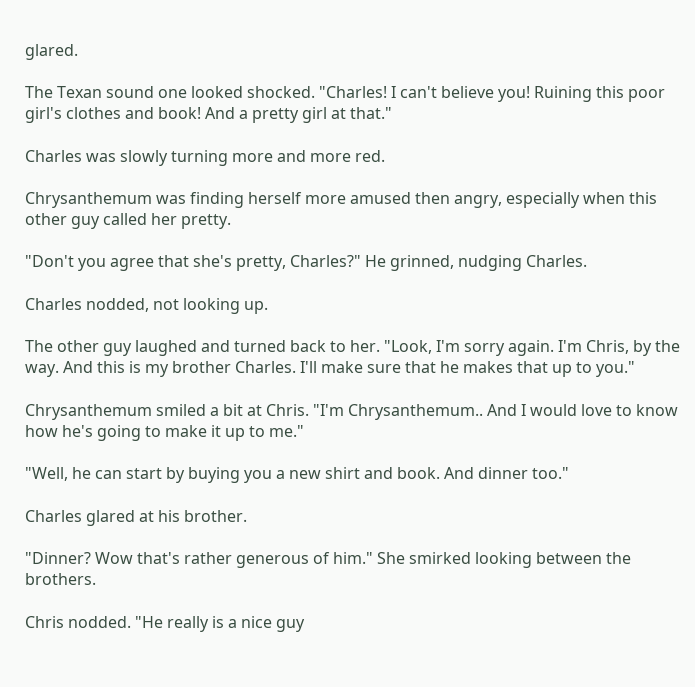glared.

The Texan sound one looked shocked. "Charles! I can't believe you! Ruining this poor girl's clothes and book! And a pretty girl at that."

Charles was slowly turning more and more red.

Chrysanthemum was finding herself more amused then angry, especially when this other guy called her pretty.

"Don't you agree that she's pretty, Charles?" He grinned, nudging Charles.

Charles nodded, not looking up.

The other guy laughed and turned back to her. "Look, I'm sorry again. I'm Chris, by the way. And this is my brother Charles. I'll make sure that he makes that up to you."

Chrysanthemum smiled a bit at Chris. "I'm Chrysanthemum.. And I would love to know how he's going to make it up to me."

"Well, he can start by buying you a new shirt and book. And dinner too."

Charles glared at his brother.

"Dinner? Wow that's rather generous of him." She smirked looking between the brothers.

Chris nodded. "He really is a nice guy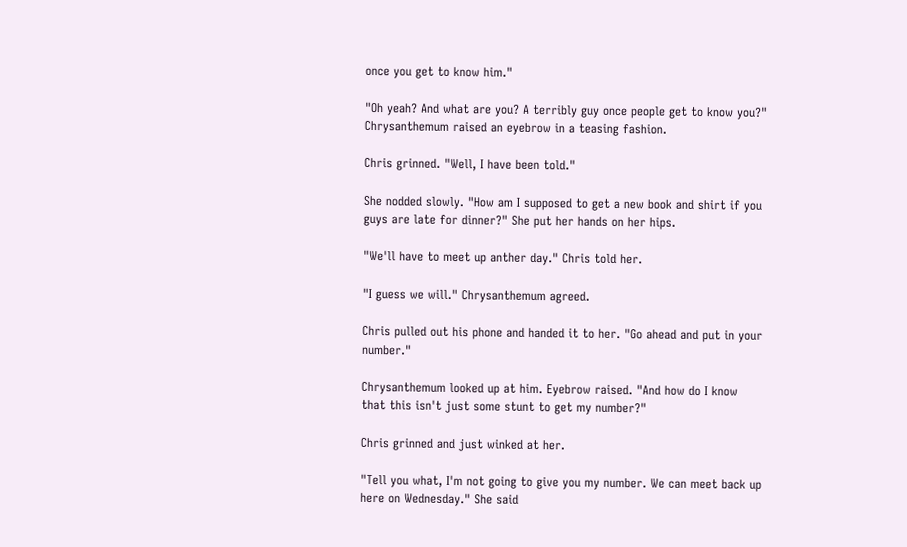once you get to know him."

"Oh yeah? And what are you? A terribly guy once people get to know you?" Chrysanthemum raised an eyebrow in a teasing fashion.

Chris grinned. "Well, I have been told."

She nodded slowly. "How am I supposed to get a new book and shirt if you guys are late for dinner?" She put her hands on her hips.

"We'll have to meet up anther day." Chris told her.

"I guess we will." Chrysanthemum agreed.

Chris pulled out his phone and handed it to her. "Go ahead and put in your number."

Chrysanthemum looked up at him. Eyebrow raised. "And how do I know that this isn't just some stunt to get my number?"

Chris grinned and just winked at her.

"Tell you what, I'm not going to give you my number. We can meet back up here on Wednesday." She said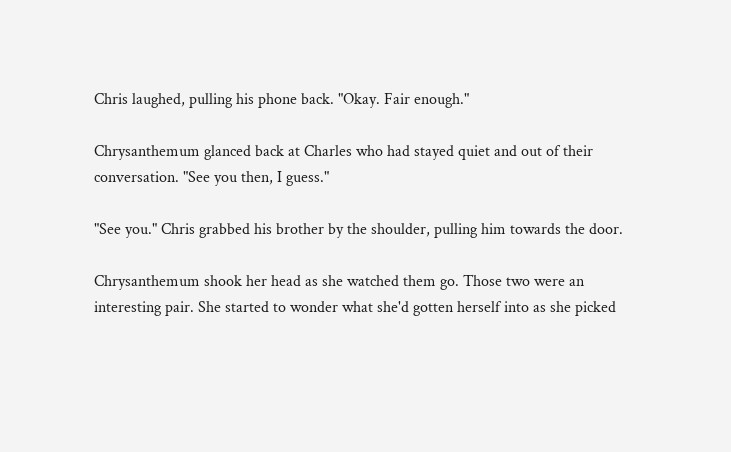Chris laughed, pulling his phone back. "Okay. Fair enough."

Chrysanthemum glanced back at Charles who had stayed quiet and out of their conversation. "See you then, I guess."

"See you." Chris grabbed his brother by the shoulder, pulling him towards the door.

Chrysanthemum shook her head as she watched them go. Those two were an interesting pair. She started to wonder what she'd gotten herself into as she picked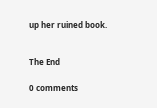up her ruined book.


The End

0 comments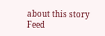about this story Feed